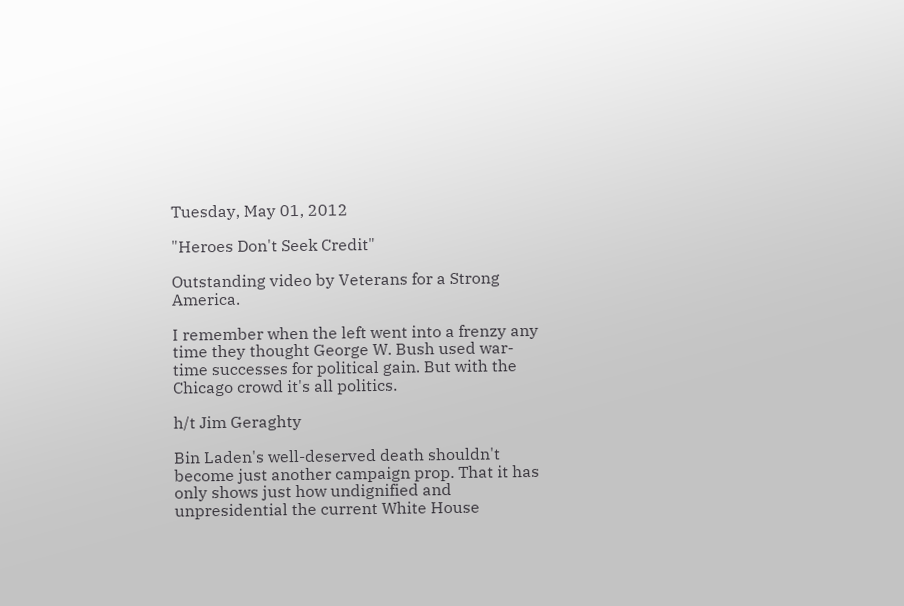Tuesday, May 01, 2012

"Heroes Don't Seek Credit"

Outstanding video by Veterans for a Strong America.

I remember when the left went into a frenzy any time they thought George W. Bush used war-time successes for political gain. But with the Chicago crowd it's all politics.

h/t Jim Geraghty

Bin Laden's well-deserved death shouldn't become just another campaign prop. That it has only shows just how undignified and unpresidential the current White House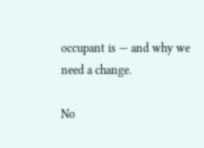occupant is — and why we need a change.

No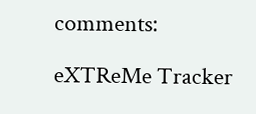comments:

eXTReMe Tracker